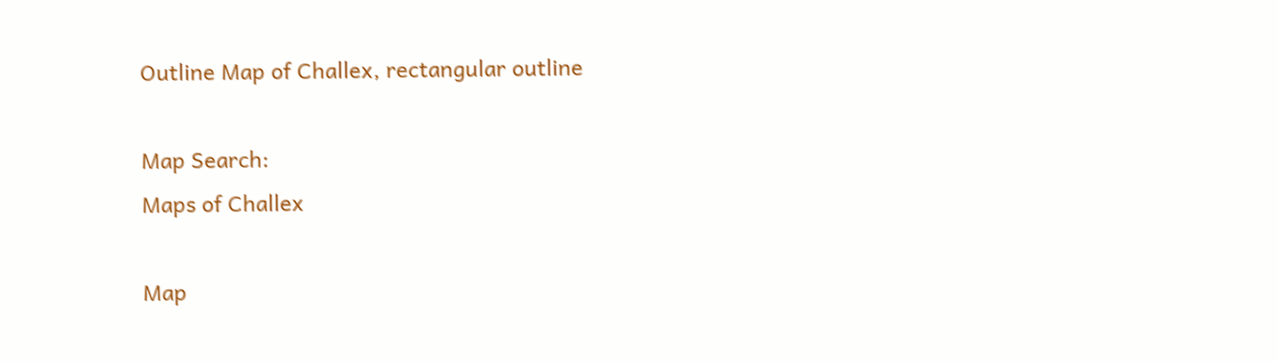Outline Map of Challex, rectangular outline

Map Search:
Maps of Challex

Map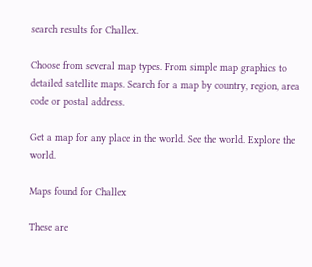search results for Challex.

Choose from several map types. From simple map graphics to detailed satellite maps. Search for a map by country, region, area code or postal address.

Get a map for any place in the world. See the world. Explore the world.

Maps found for Challex

These are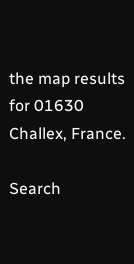the map results for 01630 Challex, France.

Search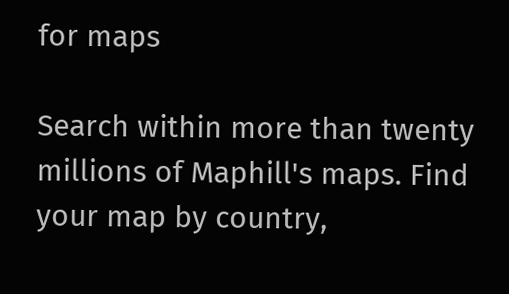for maps

Search within more than twenty millions of Maphill's maps. Find your map by country,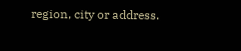region, city or address.